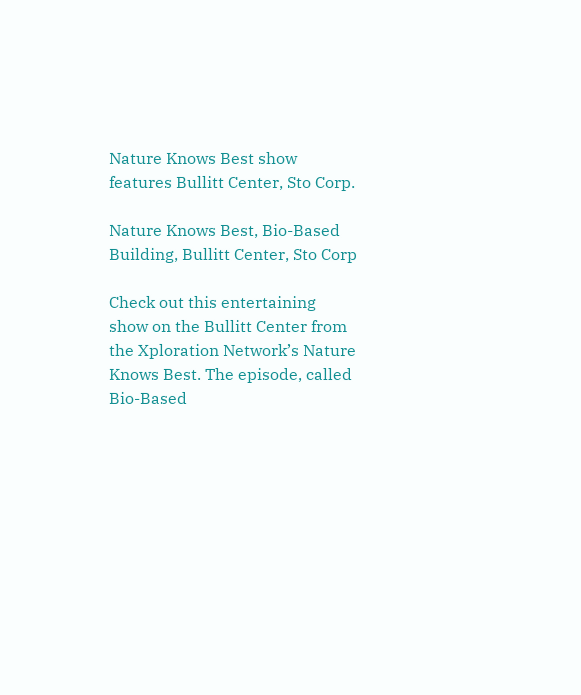Nature Knows Best show features Bullitt Center, Sto Corp.

Nature Knows Best, Bio-Based Building, Bullitt Center, Sto Corp

Check out this entertaining show on the Bullitt Center from the Xploration Network’s Nature Knows Best. The episode, called Bio-Based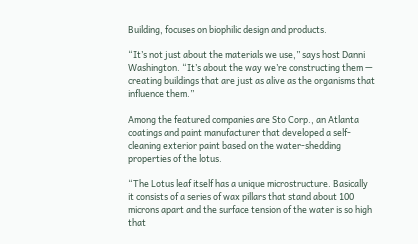Building, focuses on biophilic design and products.

“It’s not just about the materials we use,” says host Danni Washington. “It’s about the way we’re constructing them — creating buildings that are just as alive as the organisms that influence them.”

Among the featured companies are Sto Corp., an Atlanta coatings and paint manufacturer that developed a self-cleaning exterior paint based on the water-shedding properties of the lotus.

“The Lotus leaf itself has a unique microstructure. Basically it consists of a series of wax pillars that stand about 100 microns apart and the surface tension of the water is so high that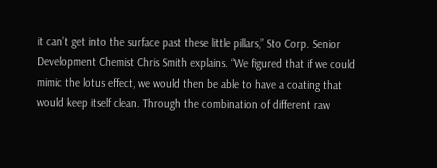it can’t get into the surface past these little pillars,” Sto Corp. Senior Development Chemist Chris Smith explains. “We figured that if we could mimic the lotus effect, we would then be able to have a coating that would keep itself clean. Through the combination of different raw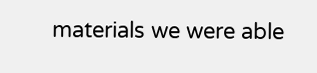materials we were able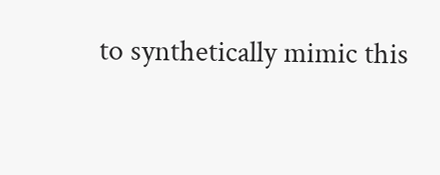to synthetically mimic this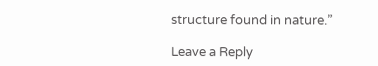structure found in nature.”

Leave a Reply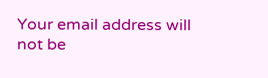Your email address will not be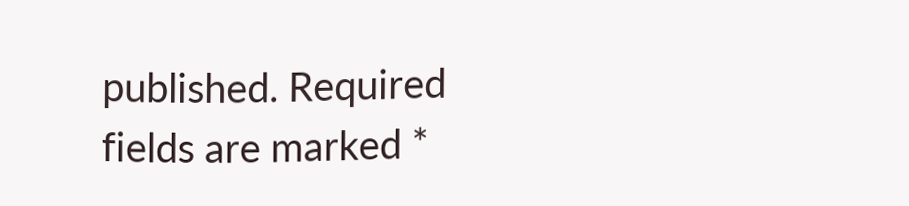published. Required fields are marked *